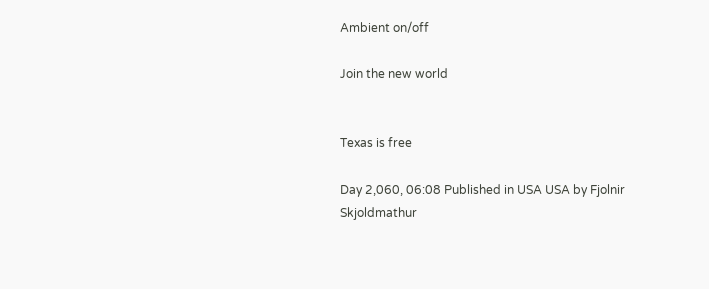Ambient on/off

Join the new world


Texas is free

Day 2,060, 06:08 Published in USA USA by Fjolnir Skjoldmathur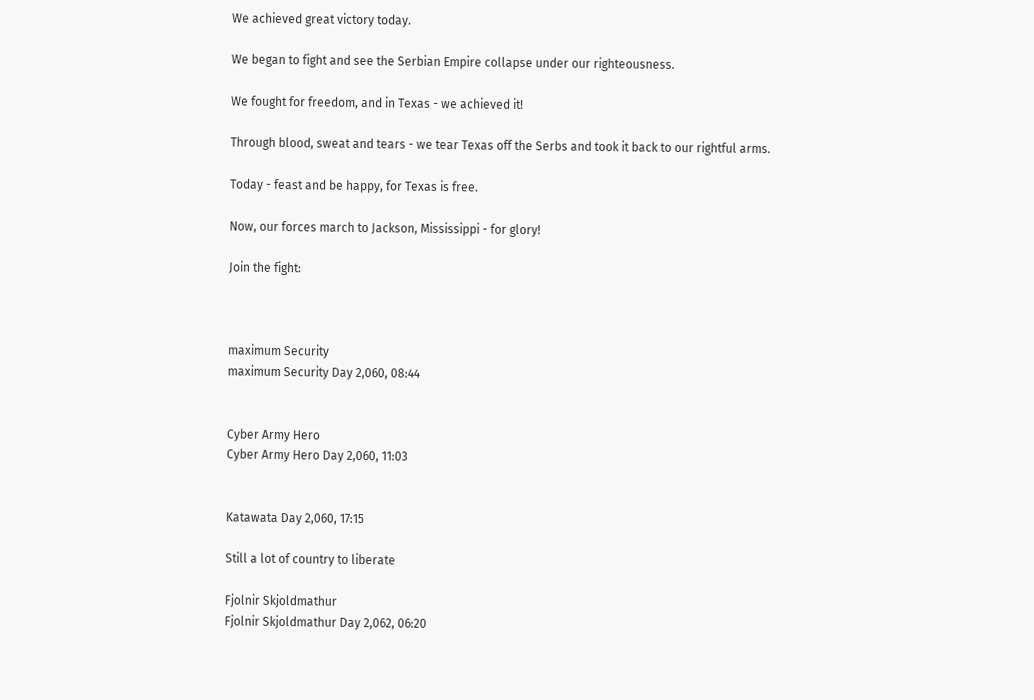We achieved great victory today.

We began to fight and see the Serbian Empire collapse under our righteousness.

We fought for freedom, and in Texas - we achieved it!

Through blood, sweat and tears - we tear Texas off the Serbs and took it back to our rightful arms.

Today - feast and be happy, for Texas is free.

Now, our forces march to Jackson, Mississippi - for glory!

Join the fight:



maximum Security
maximum Security Day 2,060, 08:44


Cyber Army Hero
Cyber Army Hero Day 2,060, 11:03


Katawata Day 2,060, 17:15

Still a lot of country to liberate

Fjolnir Skjoldmathur
Fjolnir Skjoldmathur Day 2,062, 06:20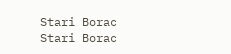Stari Borac
Stari Borac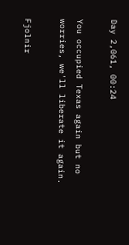Day 2,061, 00:24

You occupied Texas again but no worries, we'll liberate it again.

Fjolnir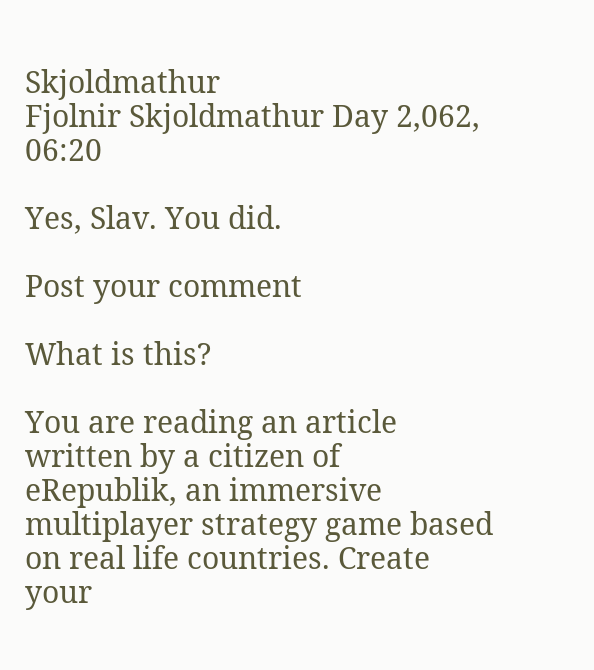Skjoldmathur
Fjolnir Skjoldmathur Day 2,062, 06:20

Yes, Slav. You did.

Post your comment

What is this?

You are reading an article written by a citizen of eRepublik, an immersive multiplayer strategy game based on real life countries. Create your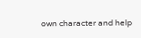own character and help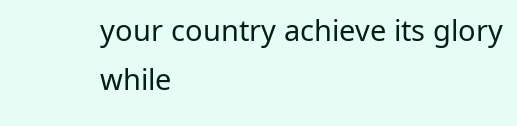your country achieve its glory while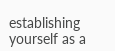establishing yourself as a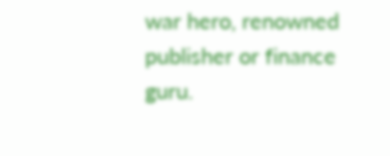war hero, renowned publisher or finance guru.